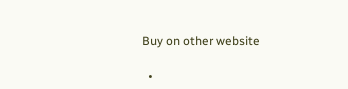Buy on other website

  •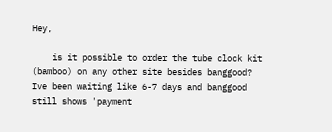Hey,

    is it possible to order the tube clock kit (bamboo) on any other site besides banggood? Ive been waiting like 6-7 days and banggood still shows 'payment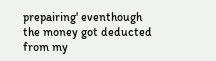prepairing' eventhough the money got deducted from my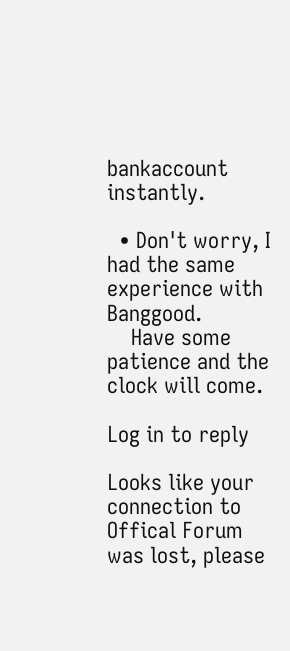bankaccount instantly.

  • Don't worry, I had the same experience with Banggood.
    Have some patience and the clock will come.

Log in to reply

Looks like your connection to Offical Forum was lost, please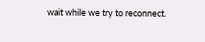wait while we try to reconnect.